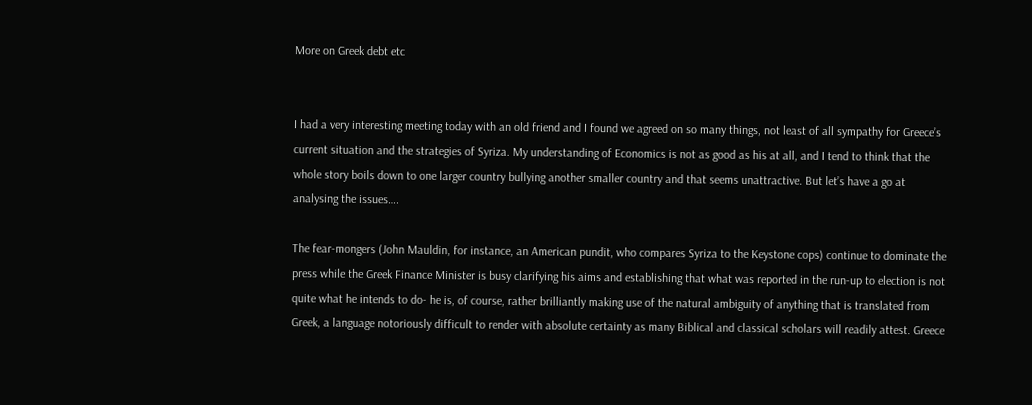More on Greek debt etc


I had a very interesting meeting today with an old friend and I found we agreed on so many things, not least of all sympathy for Greece’s current situation and the strategies of Syriza. My understanding of Economics is not as good as his at all, and I tend to think that the whole story boils down to one larger country bullying another smaller country and that seems unattractive. But let’s have a go at analysing the issues….

The fear-mongers (John Mauldin, for instance, an American pundit, who compares Syriza to the Keystone cops) continue to dominate the press while the Greek Finance Minister is busy clarifying his aims and establishing that what was reported in the run-up to election is not quite what he intends to do- he is, of course, rather brilliantly making use of the natural ambiguity of anything that is translated from Greek, a language notoriously difficult to render with absolute certainty as many Biblical and classical scholars will readily attest. Greece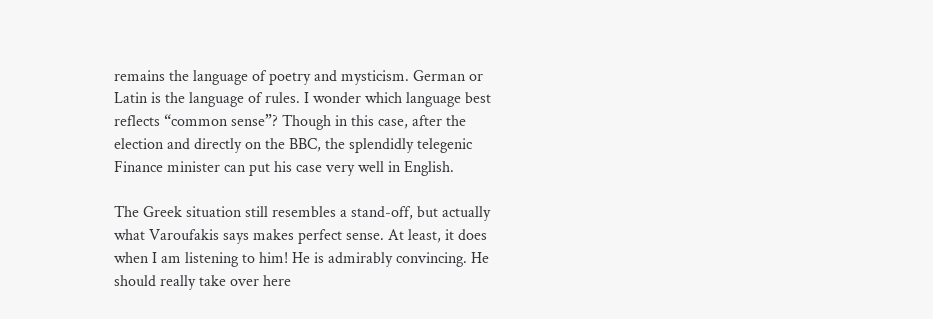remains the language of poetry and mysticism. German or Latin is the language of rules. I wonder which language best reflects “common sense”? Though in this case, after the election and directly on the BBC, the splendidly telegenic Finance minister can put his case very well in English.

The Greek situation still resembles a stand-off, but actually what Varoufakis says makes perfect sense. At least, it does when I am listening to him! He is admirably convincing. He should really take over here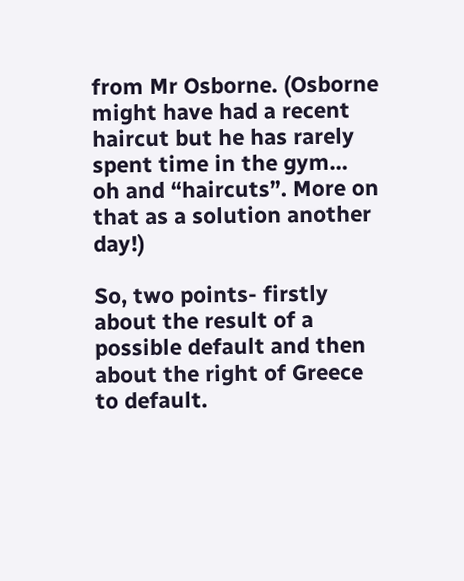from Mr Osborne. (Osborne might have had a recent haircut but he has rarely spent time in the gym… oh and “haircuts”. More on that as a solution another day!)

So, two points- firstly about the result of a possible default and then about the right of Greece to default.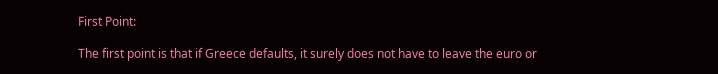First Point:

The first point is that if Greece defaults, it surely does not have to leave the euro or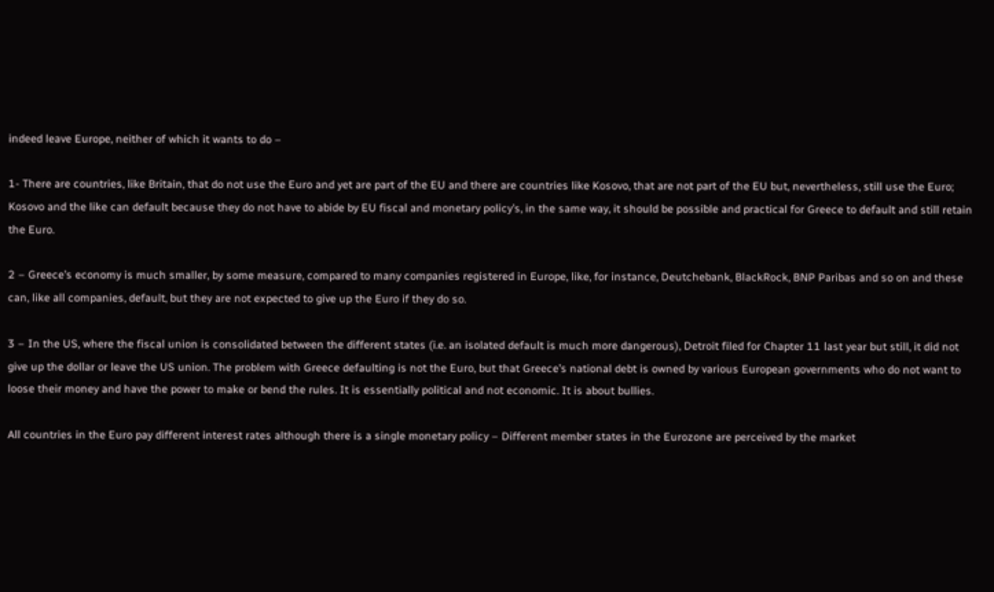indeed leave Europe, neither of which it wants to do –

1- There are countries, like Britain, that do not use the Euro and yet are part of the EU and there are countries like Kosovo, that are not part of the EU but, nevertheless, still use the Euro; Kosovo and the like can default because they do not have to abide by EU fiscal and monetary policy’s, in the same way, it should be possible and practical for Greece to default and still retain the Euro.

2 – Greece’s economy is much smaller, by some measure, compared to many companies registered in Europe, like, for instance, Deutchebank, BlackRock, BNP Paribas and so on and these can, like all companies, default, but they are not expected to give up the Euro if they do so.

3 – In the US, where the fiscal union is consolidated between the different states (i.e. an isolated default is much more dangerous), Detroit filed for Chapter 11 last year but still, it did not give up the dollar or leave the US union. The problem with Greece defaulting is not the Euro, but that Greece’s national debt is owned by various European governments who do not want to loose their money and have the power to make or bend the rules. It is essentially political and not economic. It is about bullies.

All countries in the Euro pay different interest rates although there is a single monetary policy – Different member states in the Eurozone are perceived by the market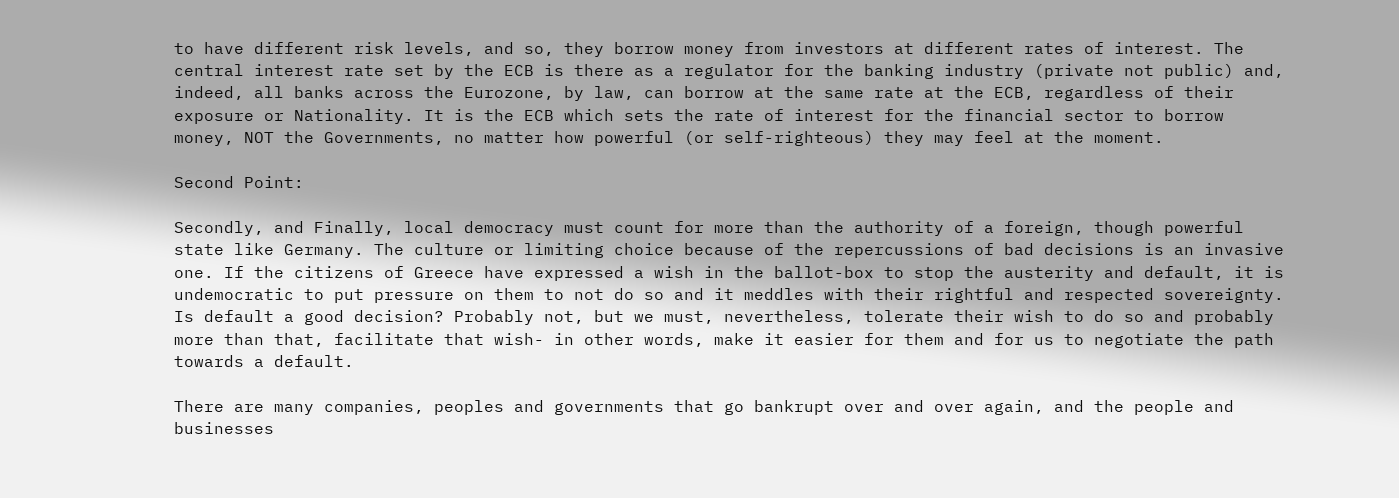to have different risk levels, and so, they borrow money from investors at different rates of interest. The central interest rate set by the ECB is there as a regulator for the banking industry (private not public) and, indeed, all banks across the Eurozone, by law, can borrow at the same rate at the ECB, regardless of their exposure or Nationality. It is the ECB which sets the rate of interest for the financial sector to borrow money, NOT the Governments, no matter how powerful (or self-righteous) they may feel at the moment.

Second Point:

Secondly, and Finally, local democracy must count for more than the authority of a foreign, though powerful state like Germany. The culture or limiting choice because of the repercussions of bad decisions is an invasive one. If the citizens of Greece have expressed a wish in the ballot-box to stop the austerity and default, it is undemocratic to put pressure on them to not do so and it meddles with their rightful and respected sovereignty. Is default a good decision? Probably not, but we must, nevertheless, tolerate their wish to do so and probably more than that, facilitate that wish- in other words, make it easier for them and for us to negotiate the path towards a default.

There are many companies, peoples and governments that go bankrupt over and over again, and the people and businesses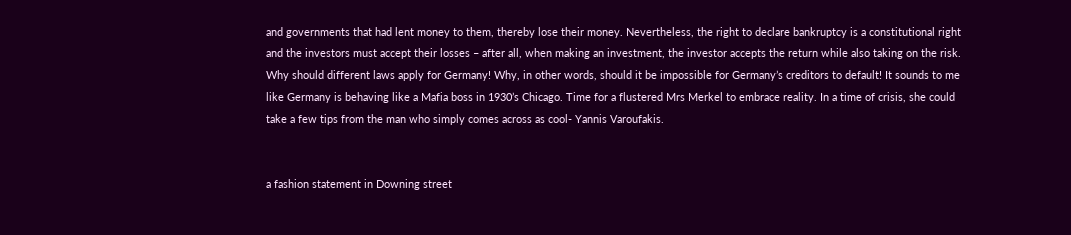and governments that had lent money to them, thereby lose their money. Nevertheless, the right to declare bankruptcy is a constitutional right and the investors must accept their losses – after all, when making an investment, the investor accepts the return while also taking on the risk. Why should different laws apply for Germany! Why, in other words, should it be impossible for Germany’s creditors to default! It sounds to me like Germany is behaving like a Mafia boss in 1930’s Chicago. Time for a flustered Mrs Merkel to embrace reality. In a time of crisis, she could take a few tips from the man who simply comes across as cool- Yannis Varoufakis.


a fashion statement in Downing street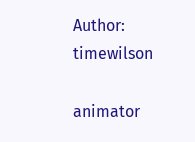Author: timewilson

animator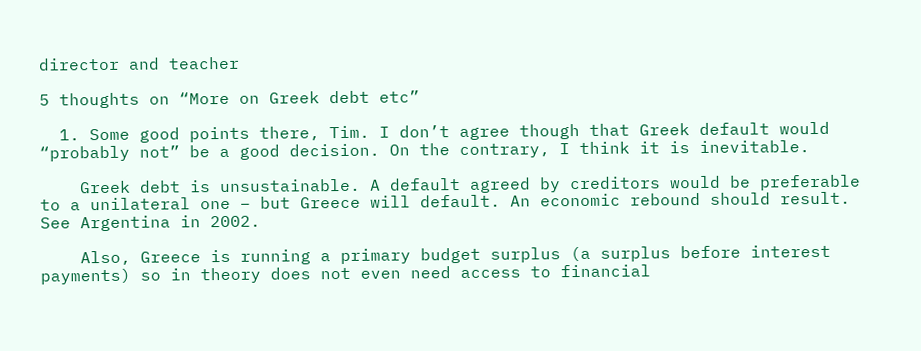director and teacher

5 thoughts on “More on Greek debt etc”

  1. Some good points there, Tim. I don’t agree though that Greek default would “probably not” be a good decision. On the contrary, I think it is inevitable.

    Greek debt is unsustainable. A default agreed by creditors would be preferable to a unilateral one – but Greece will default. An economic rebound should result. See Argentina in 2002.

    Also, Greece is running a primary budget surplus (a surplus before interest payments) so in theory does not even need access to financial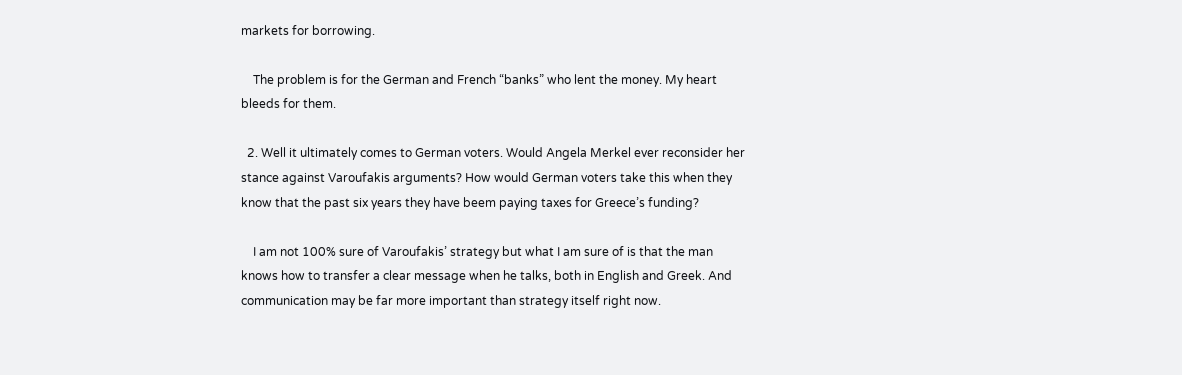markets for borrowing.

    The problem is for the German and French “banks” who lent the money. My heart bleeds for them.

  2. Well it ultimately comes to German voters. Would Angela Merkel ever reconsider her stance against Varoufakis arguments? How would German voters take this when they know that the past six years they have beem paying taxes for Greece’s funding?

    I am not 100% sure of Varoufakis’ strategy but what I am sure of is that the man knows how to transfer a clear message when he talks, both in English and Greek. And communication may be far more important than strategy itself right now.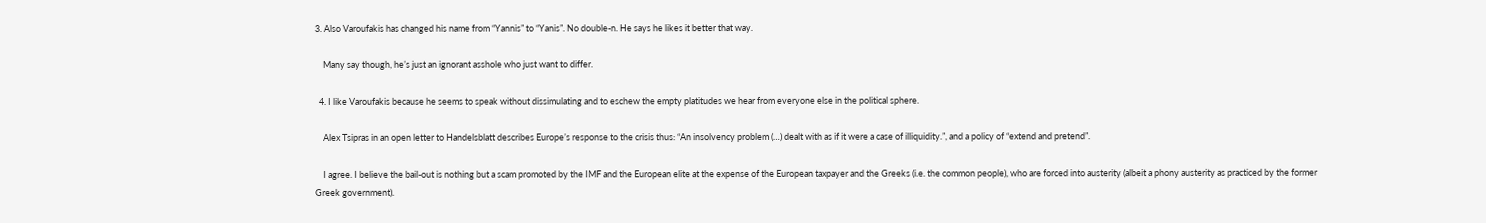3. Also Varoufakis has changed his name from “Yannis” to “Yanis”. No double-n. He says he likes it better that way.

    Many say though, he’s just an ignorant asshole who just want to differ.

  4. I like Varoufakis because he seems to speak without dissimulating and to eschew the empty platitudes we hear from everyone else in the political sphere.

    Alex Tsipras in an open letter to Handelsblatt describes Europe’s response to the crisis thus: “An insolvency problem (…) dealt with as if it were a case of illiquidity.”, and a policy of “extend and pretend”.

    I agree. I believe the bail-out is nothing but a scam promoted by the IMF and the European elite at the expense of the European taxpayer and the Greeks (i.e. the common people), who are forced into austerity (albeit a phony austerity as practiced by the former Greek government).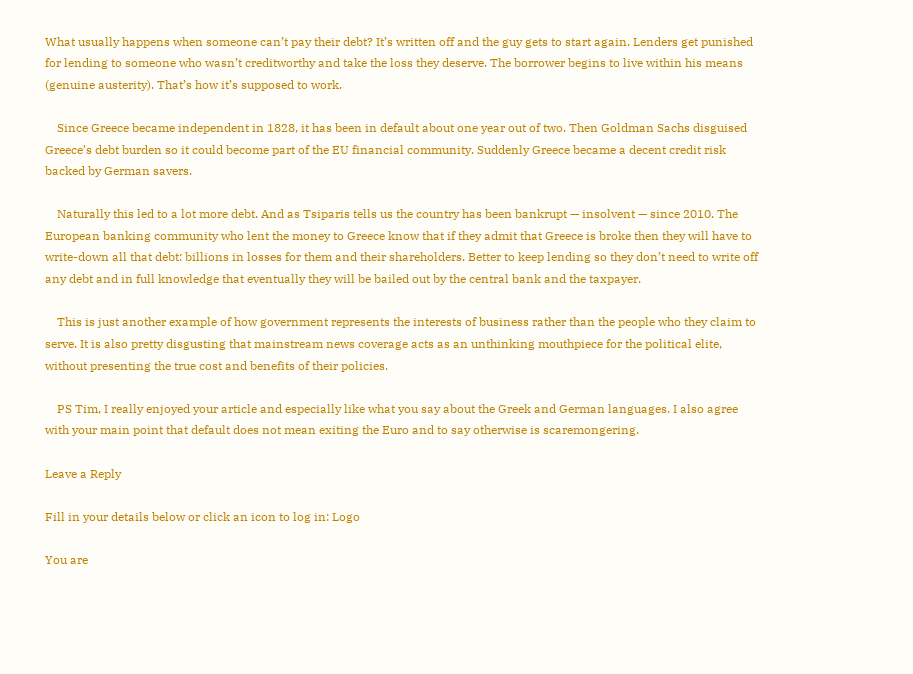What usually happens when someone can’t pay their debt? It’s written off and the guy gets to start again. Lenders get punished for lending to someone who wasn’t creditworthy and take the loss they deserve. The borrower begins to live within his means (genuine austerity). That’s how it’s supposed to work.

    Since Greece became independent in 1828, it has been in default about one year out of two. Then Goldman Sachs disguised Greece’s debt burden so it could become part of the EU financial community. Suddenly Greece became a decent credit risk backed by German savers.

    Naturally this led to a lot more debt. And as Tsiparis tells us the country has been bankrupt — insolvent — since 2010. The European banking community who lent the money to Greece know that if they admit that Greece is broke then they will have to write-down all that debt: billions in losses for them and their shareholders. Better to keep lending so they don’t need to write off any debt and in full knowledge that eventually they will be bailed out by the central bank and the taxpayer.

    This is just another example of how government represents the interests of business rather than the people who they claim to serve. It is also pretty disgusting that mainstream news coverage acts as an unthinking mouthpiece for the political elite, without presenting the true cost and benefits of their policies.

    PS Tim, I really enjoyed your article and especially like what you say about the Greek and German languages. I also agree with your main point that default does not mean exiting the Euro and to say otherwise is scaremongering.

Leave a Reply

Fill in your details below or click an icon to log in: Logo

You are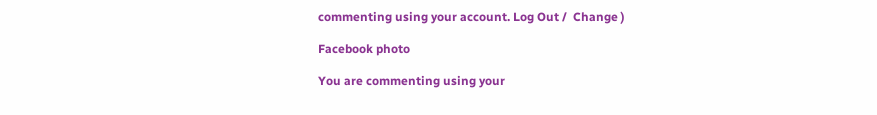commenting using your account. Log Out /  Change )

Facebook photo

You are commenting using your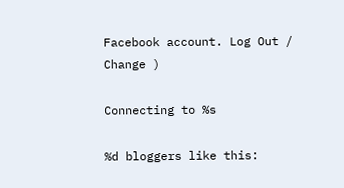Facebook account. Log Out /  Change )

Connecting to %s

%d bloggers like this: